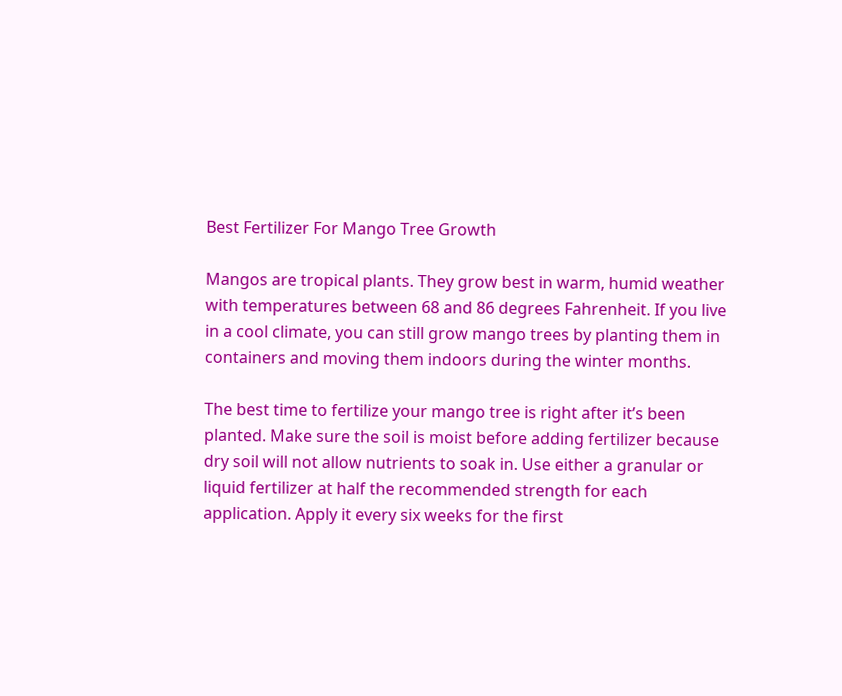Best Fertilizer For Mango Tree Growth

Mangos are tropical plants. They grow best in warm, humid weather with temperatures between 68 and 86 degrees Fahrenheit. If you live in a cool climate, you can still grow mango trees by planting them in containers and moving them indoors during the winter months.

The best time to fertilize your mango tree is right after it’s been planted. Make sure the soil is moist before adding fertilizer because dry soil will not allow nutrients to soak in. Use either a granular or liquid fertilizer at half the recommended strength for each application. Apply it every six weeks for the first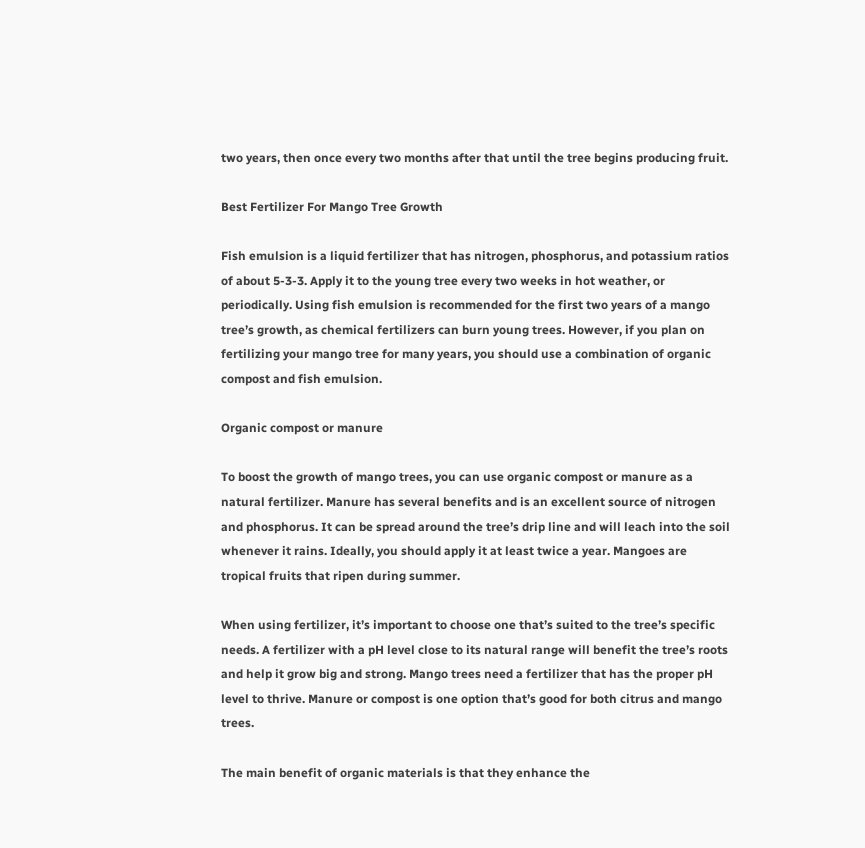two years, then once every two months after that until the tree begins producing fruit.

Best Fertilizer For Mango Tree Growth

Fish emulsion is a liquid fertilizer that has nitrogen, phosphorus, and potassium ratios of about 5-3-3. Apply it to the young tree every two weeks in hot weather, or periodically. Using fish emulsion is recommended for the first two years of a mango tree’s growth, as chemical fertilizers can burn young trees. However, if you plan on fertilizing your mango tree for many years, you should use a combination of organic compost and fish emulsion.

Organic compost or manure

To boost the growth of mango trees, you can use organic compost or manure as a natural fertilizer. Manure has several benefits and is an excellent source of nitrogen and phosphorus. It can be spread around the tree’s drip line and will leach into the soil whenever it rains. Ideally, you should apply it at least twice a year. Mangoes are tropical fruits that ripen during summer.

When using fertilizer, it’s important to choose one that’s suited to the tree’s specific needs. A fertilizer with a pH level close to its natural range will benefit the tree’s roots and help it grow big and strong. Mango trees need a fertilizer that has the proper pH level to thrive. Manure or compost is one option that’s good for both citrus and mango trees.

The main benefit of organic materials is that they enhance the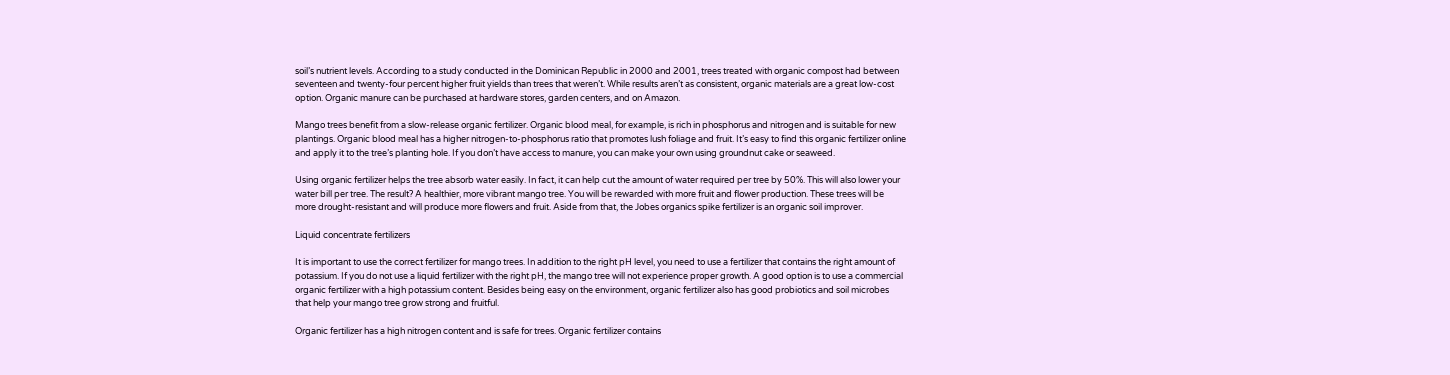soil’s nutrient levels. According to a study conducted in the Dominican Republic in 2000 and 2001, trees treated with organic compost had between seventeen and twenty-four percent higher fruit yields than trees that weren’t. While results aren’t as consistent, organic materials are a great low-cost option. Organic manure can be purchased at hardware stores, garden centers, and on Amazon.

Mango trees benefit from a slow-release organic fertilizer. Organic blood meal, for example, is rich in phosphorus and nitrogen and is suitable for new plantings. Organic blood meal has a higher nitrogen-to-phosphorus ratio that promotes lush foliage and fruit. It’s easy to find this organic fertilizer online and apply it to the tree’s planting hole. If you don’t have access to manure, you can make your own using groundnut cake or seaweed.

Using organic fertilizer helps the tree absorb water easily. In fact, it can help cut the amount of water required per tree by 50%. This will also lower your water bill per tree. The result? A healthier, more vibrant mango tree. You will be rewarded with more fruit and flower production. These trees will be more drought-resistant and will produce more flowers and fruit. Aside from that, the Jobes organics spike fertilizer is an organic soil improver.

Liquid concentrate fertilizers

It is important to use the correct fertilizer for mango trees. In addition to the right pH level, you need to use a fertilizer that contains the right amount of potassium. If you do not use a liquid fertilizer with the right pH, the mango tree will not experience proper growth. A good option is to use a commercial organic fertilizer with a high potassium content. Besides being easy on the environment, organic fertilizer also has good probiotics and soil microbes that help your mango tree grow strong and fruitful.

Organic fertilizer has a high nitrogen content and is safe for trees. Organic fertilizer contains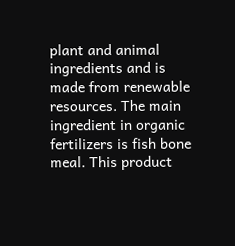plant and animal ingredients and is made from renewable resources. The main ingredient in organic fertilizers is fish bone meal. This product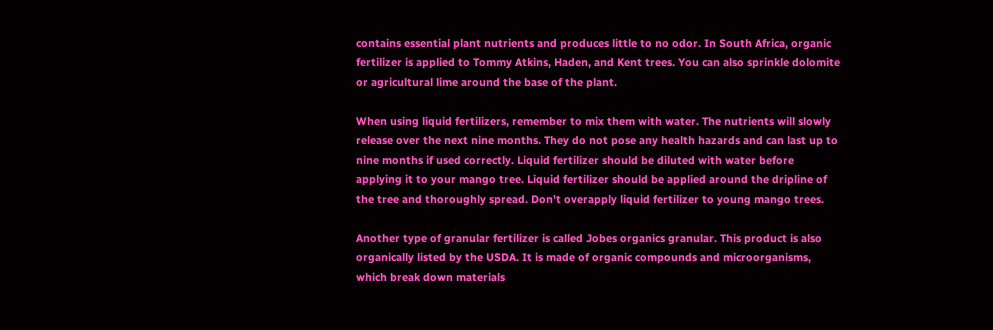contains essential plant nutrients and produces little to no odor. In South Africa, organic fertilizer is applied to Tommy Atkins, Haden, and Kent trees. You can also sprinkle dolomite or agricultural lime around the base of the plant.

When using liquid fertilizers, remember to mix them with water. The nutrients will slowly release over the next nine months. They do not pose any health hazards and can last up to nine months if used correctly. Liquid fertilizer should be diluted with water before applying it to your mango tree. Liquid fertilizer should be applied around the dripline of the tree and thoroughly spread. Don’t overapply liquid fertilizer to young mango trees.

Another type of granular fertilizer is called Jobes organics granular. This product is also organically listed by the USDA. It is made of organic compounds and microorganisms, which break down materials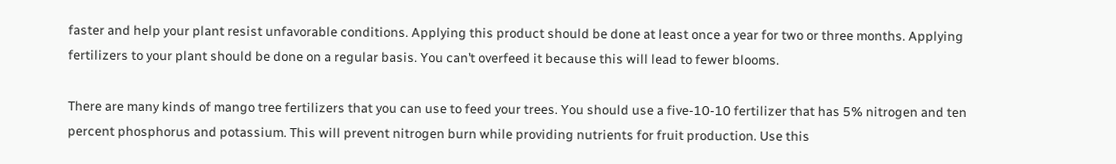faster and help your plant resist unfavorable conditions. Applying this product should be done at least once a year for two or three months. Applying fertilizers to your plant should be done on a regular basis. You can’t overfeed it because this will lead to fewer blooms.

There are many kinds of mango tree fertilizers that you can use to feed your trees. You should use a five-10-10 fertilizer that has 5% nitrogen and ten percent phosphorus and potassium. This will prevent nitrogen burn while providing nutrients for fruit production. Use this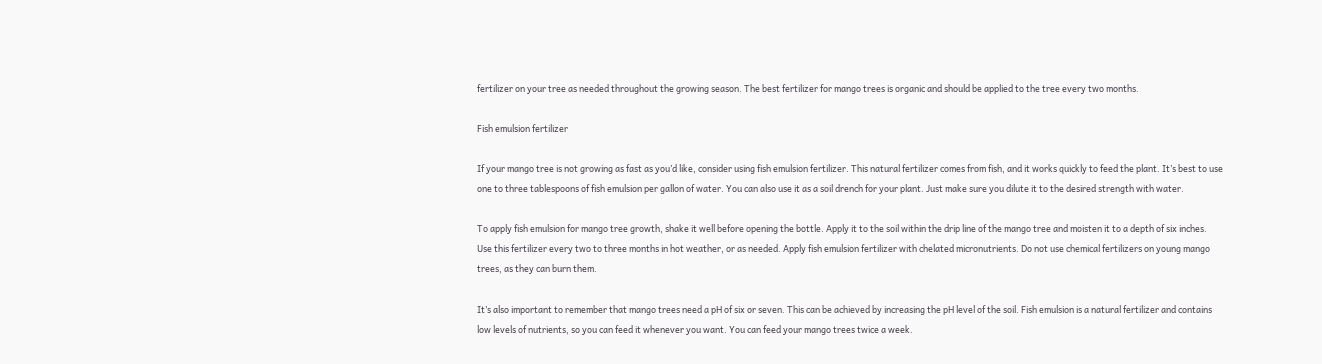fertilizer on your tree as needed throughout the growing season. The best fertilizer for mango trees is organic and should be applied to the tree every two months.

Fish emulsion fertilizer

If your mango tree is not growing as fast as you’d like, consider using fish emulsion fertilizer. This natural fertilizer comes from fish, and it works quickly to feed the plant. It’s best to use one to three tablespoons of fish emulsion per gallon of water. You can also use it as a soil drench for your plant. Just make sure you dilute it to the desired strength with water.

To apply fish emulsion for mango tree growth, shake it well before opening the bottle. Apply it to the soil within the drip line of the mango tree and moisten it to a depth of six inches. Use this fertilizer every two to three months in hot weather, or as needed. Apply fish emulsion fertilizer with chelated micronutrients. Do not use chemical fertilizers on young mango trees, as they can burn them.

It’s also important to remember that mango trees need a pH of six or seven. This can be achieved by increasing the pH level of the soil. Fish emulsion is a natural fertilizer and contains low levels of nutrients, so you can feed it whenever you want. You can feed your mango trees twice a week.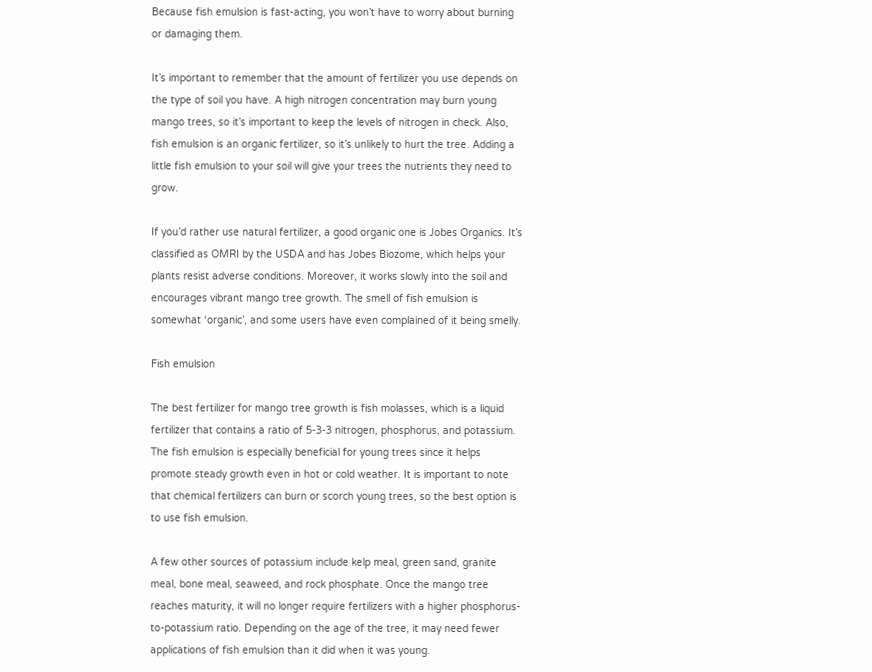Because fish emulsion is fast-acting, you won’t have to worry about burning or damaging them.

It’s important to remember that the amount of fertilizer you use depends on the type of soil you have. A high nitrogen concentration may burn young mango trees, so it’s important to keep the levels of nitrogen in check. Also, fish emulsion is an organic fertilizer, so it’s unlikely to hurt the tree. Adding a little fish emulsion to your soil will give your trees the nutrients they need to grow.

If you’d rather use natural fertilizer, a good organic one is Jobes Organics. It’s classified as OMRI by the USDA and has Jobes Biozome, which helps your plants resist adverse conditions. Moreover, it works slowly into the soil and encourages vibrant mango tree growth. The smell of fish emulsion is somewhat ‘organic’, and some users have even complained of it being smelly.

Fish emulsion

The best fertilizer for mango tree growth is fish molasses, which is a liquid fertilizer that contains a ratio of 5-3-3 nitrogen, phosphorus, and potassium. The fish emulsion is especially beneficial for young trees since it helps promote steady growth even in hot or cold weather. It is important to note that chemical fertilizers can burn or scorch young trees, so the best option is to use fish emulsion.

A few other sources of potassium include kelp meal, green sand, granite meal, bone meal, seaweed, and rock phosphate. Once the mango tree reaches maturity, it will no longer require fertilizers with a higher phosphorus-to-potassium ratio. Depending on the age of the tree, it may need fewer applications of fish emulsion than it did when it was young.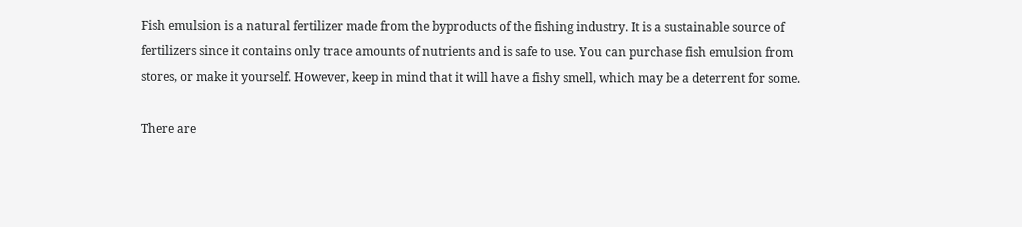Fish emulsion is a natural fertilizer made from the byproducts of the fishing industry. It is a sustainable source of fertilizers since it contains only trace amounts of nutrients and is safe to use. You can purchase fish emulsion from stores, or make it yourself. However, keep in mind that it will have a fishy smell, which may be a deterrent for some.

There are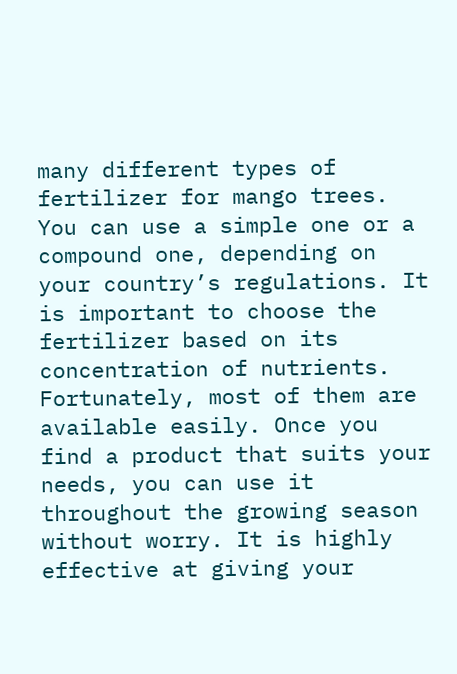many different types of fertilizer for mango trees. You can use a simple one or a compound one, depending on your country’s regulations. It is important to choose the fertilizer based on its concentration of nutrients. Fortunately, most of them are available easily. Once you find a product that suits your needs, you can use it throughout the growing season without worry. It is highly effective at giving your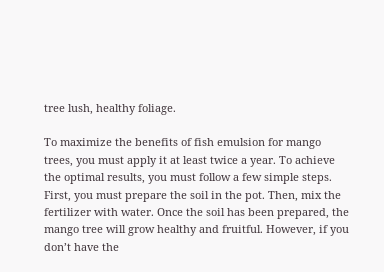tree lush, healthy foliage.

To maximize the benefits of fish emulsion for mango trees, you must apply it at least twice a year. To achieve the optimal results, you must follow a few simple steps. First, you must prepare the soil in the pot. Then, mix the fertilizer with water. Once the soil has been prepared, the mango tree will grow healthy and fruitful. However, if you don’t have the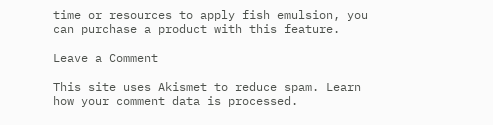time or resources to apply fish emulsion, you can purchase a product with this feature.

Leave a Comment

This site uses Akismet to reduce spam. Learn how your comment data is processed.